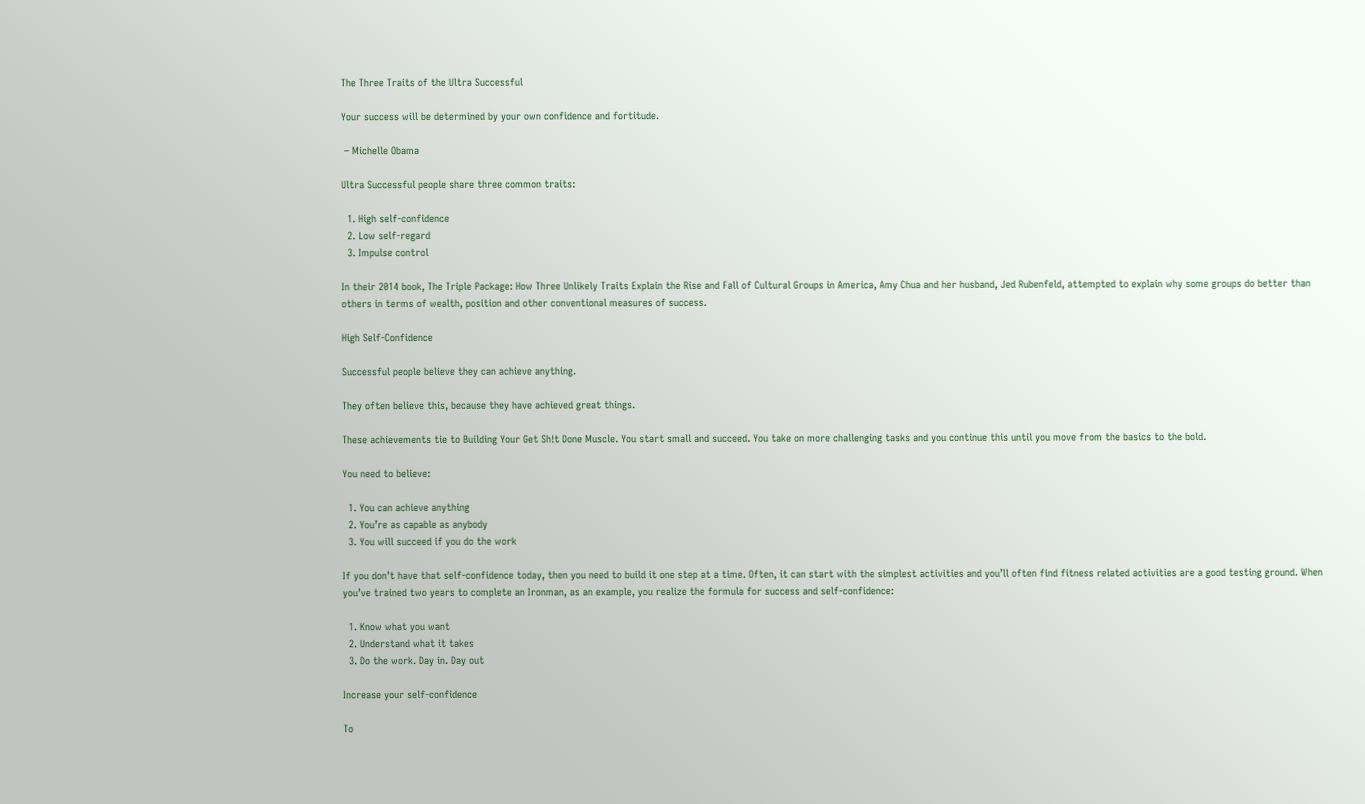The Three Traits of the Ultra Successful

Your success will be determined by your own confidence and fortitude.

 – Michelle Obama

Ultra Successful people share three common traits:

  1. High self-confidence
  2. Low self-regard
  3. Impulse control

In their 2014 book, The Triple Package: How Three Unlikely Traits Explain the Rise and Fall of Cultural Groups in America, Amy Chua and her husband, Jed Rubenfeld, attempted to explain why some groups do better than others in terms of wealth, position and other conventional measures of success.

High Self-Confidence

Successful people believe they can achieve anything.

They often believe this, because they have achieved great things.

These achievements tie to Building Your Get Sh!t Done Muscle. You start small and succeed. You take on more challenging tasks and you continue this until you move from the basics to the bold.

You need to believe:

  1. You can achieve anything
  2. You’re as capable as anybody
  3. You will succeed if you do the work

If you don’t have that self-confidence today, then you need to build it one step at a time. Often, it can start with the simplest activities and you’ll often find fitness related activities are a good testing ground. When you’ve trained two years to complete an Ironman, as an example, you realize the formula for success and self-confidence:

  1. Know what you want
  2. Understand what it takes
  3. Do the work. Day in. Day out

Increase your self-confidence

To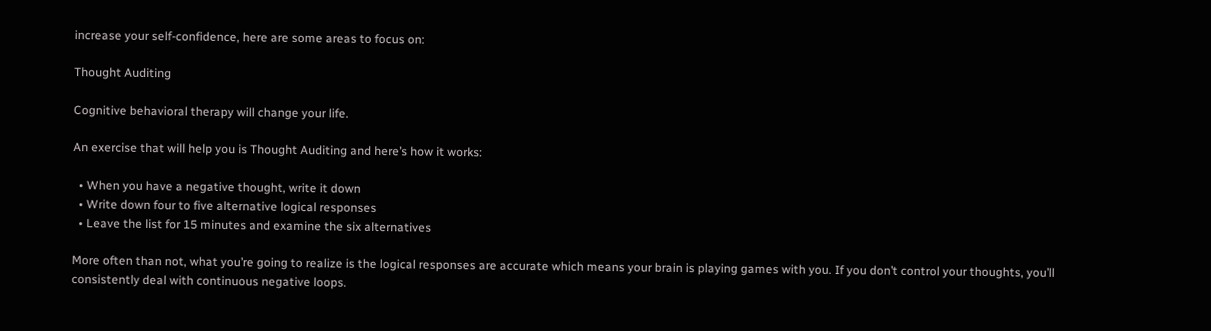increase your self-confidence, here are some areas to focus on:

Thought Auditing

Cognitive behavioral therapy will change your life.

An exercise that will help you is Thought Auditing and here’s how it works:

  • When you have a negative thought, write it down
  • Write down four to five alternative logical responses
  • Leave the list for 15 minutes and examine the six alternatives

More often than not, what you’re going to realize is the logical responses are accurate which means your brain is playing games with you. If you don’t control your thoughts, you’ll consistently deal with continuous negative loops.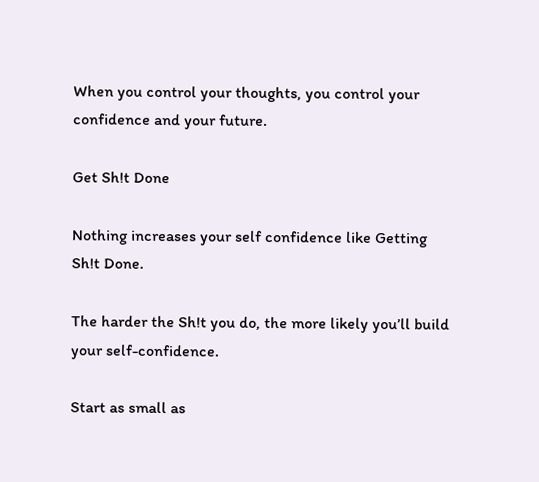When you control your thoughts, you control your confidence and your future.

Get Sh!t Done

Nothing increases your self confidence like Getting Sh!t Done.

The harder the Sh!t you do, the more likely you’ll build your self-confidence.

Start as small as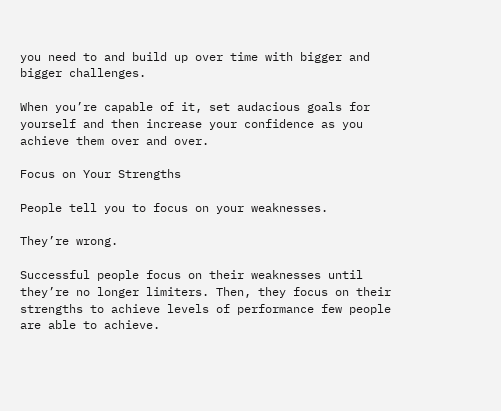you need to and build up over time with bigger and bigger challenges.

When you’re capable of it, set audacious goals for yourself and then increase your confidence as you achieve them over and over.

Focus on Your Strengths

People tell you to focus on your weaknesses.

They’re wrong.

Successful people focus on their weaknesses until they’re no longer limiters. Then, they focus on their strengths to achieve levels of performance few people are able to achieve.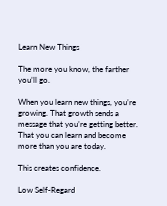Learn New Things

The more you know, the farther you’ll go.

When you learn new things, you’re growing. That growth sends a message that you’re getting better. That you can learn and become more than you are today.

This creates confidence.

Low Self-Regard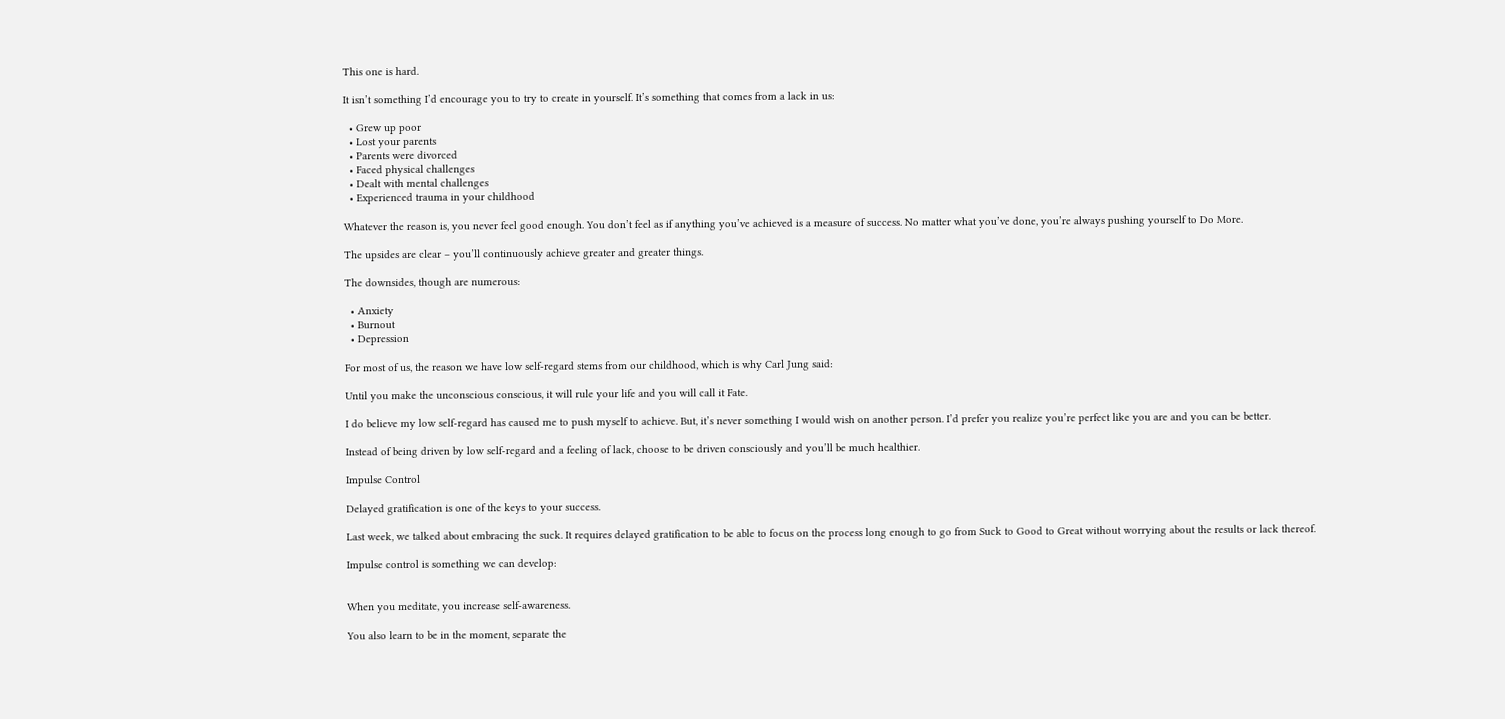This one is hard.

It isn’t something I’d encourage you to try to create in yourself. It’s something that comes from a lack in us:

  • Grew up poor
  • Lost your parents
  • Parents were divorced
  • Faced physical challenges
  • Dealt with mental challenges
  • Experienced trauma in your childhood

Whatever the reason is, you never feel good enough. You don’t feel as if anything you’ve achieved is a measure of success. No matter what you’ve done, you’re always pushing yourself to Do More.

The upsides are clear – you’ll continuously achieve greater and greater things.

The downsides, though are numerous:

  • Anxiety
  • Burnout
  • Depression

For most of us, the reason we have low self-regard stems from our childhood, which is why Carl Jung said:

Until you make the unconscious conscious, it will rule your life and you will call it Fate.

I do believe my low self-regard has caused me to push myself to achieve. But, it’s never something I would wish on another person. I’d prefer you realize you’re perfect like you are and you can be better.

Instead of being driven by low self-regard and a feeling of lack, choose to be driven consciously and you’ll be much healthier.

Impulse Control

Delayed gratification is one of the keys to your success.

Last week, we talked about embracing the suck. It requires delayed gratification to be able to focus on the process long enough to go from Suck to Good to Great without worrying about the results or lack thereof.

Impulse control is something we can develop:


When you meditate, you increase self-awareness.

You also learn to be in the moment, separate the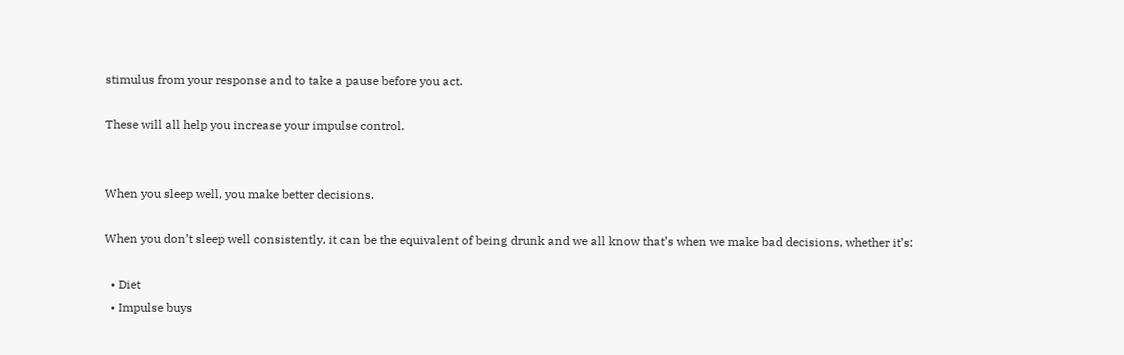stimulus from your response and to take a pause before you act.

These will all help you increase your impulse control.


When you sleep well, you make better decisions.

When you don’t sleep well consistently, it can be the equivalent of being drunk and we all know that’s when we make bad decisions, whether it’s:

  • Diet
  • Impulse buys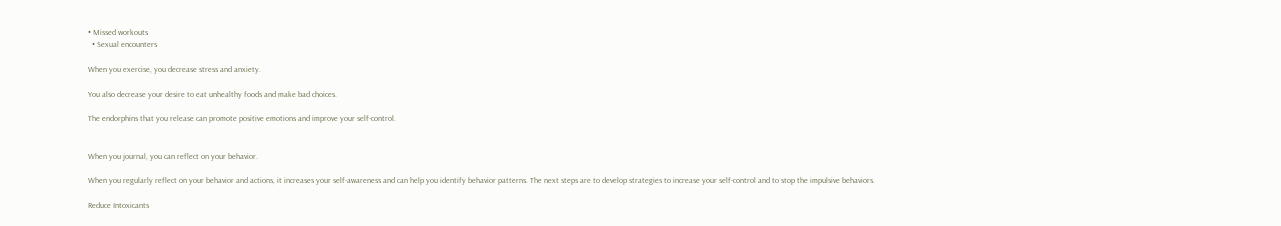• Missed workouts
  • Sexual encounters

When you exercise, you decrease stress and anxiety.

You also decrease your desire to eat unhealthy foods and make bad choices.

The endorphins that you release can promote positive emotions and improve your self-control.


When you journal, you can reflect on your behavior.

When you regularly reflect on your behavior and actions, it increases your self-awareness and can help you identify behavior patterns. The next steps are to develop strategies to increase your self-control and to stop the impulsive behaviors.

Reduce Intoxicants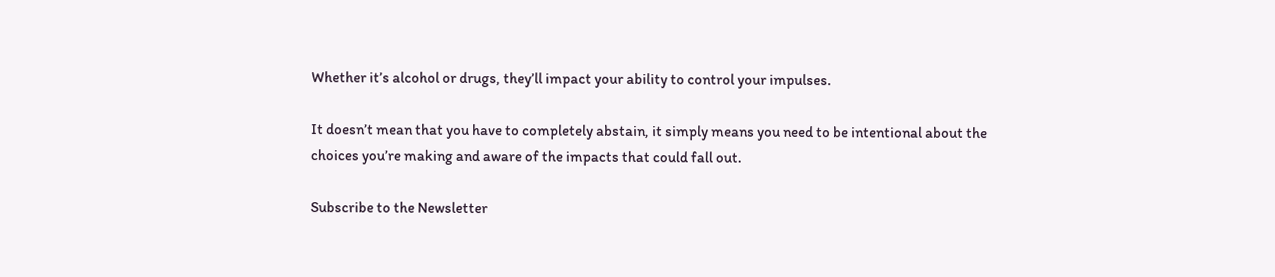Whether it’s alcohol or drugs, they’ll impact your ability to control your impulses.

It doesn’t mean that you have to completely abstain, it simply means you need to be intentional about the choices you’re making and aware of the impacts that could fall out.

Subscribe to the Newsletter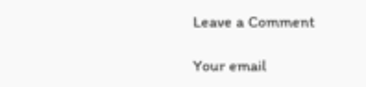Leave a Comment

Your email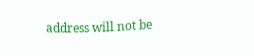address will not be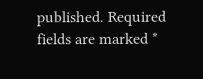published. Required fields are marked *